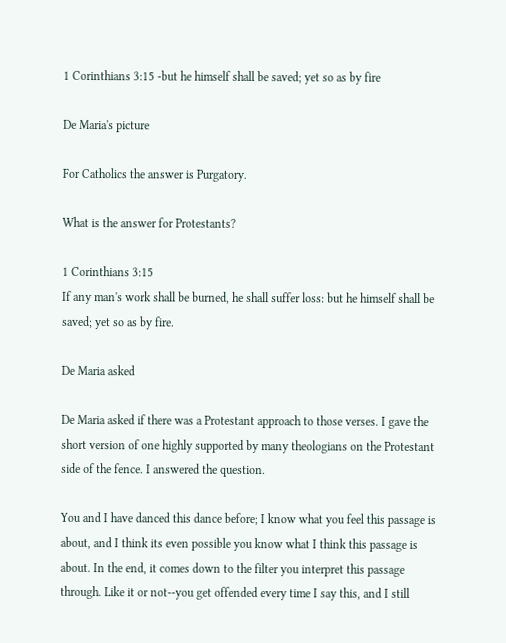1 Corinthians 3:15 -but he himself shall be saved; yet so as by fire

De Maria's picture

For Catholics the answer is Purgatory.

What is the answer for Protestants?

1 Corinthians 3:15
If any man's work shall be burned, he shall suffer loss: but he himself shall be saved; yet so as by fire.

De Maria asked

De Maria asked if there was a Protestant approach to those verses. I gave the short version of one highly supported by many theologians on the Protestant side of the fence. I answered the question.

You and I have danced this dance before; I know what you feel this passage is about, and I think its even possible you know what I think this passage is about. In the end, it comes down to the filter you interpret this passage through. Like it or not--you get offended every time I say this, and I still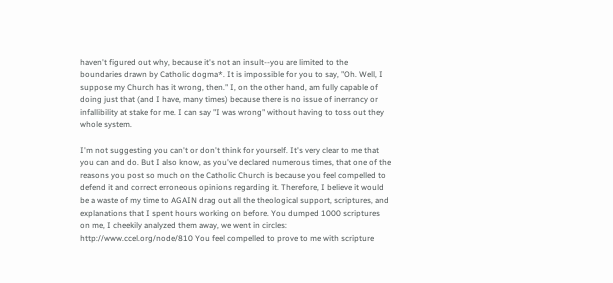haven't figured out why, because it's not an insult--you are limited to the boundaries drawn by Catholic dogma*. It is impossible for you to say, "Oh. Well, I suppose my Church has it wrong, then." I, on the other hand, am fully capable of doing just that (and I have, many times) because there is no issue of inerrancy or infallibility at stake for me. I can say "I was wrong" without having to toss out they whole system.

I'm not suggesting you can't or don't think for yourself. It's very clear to me that you can and do. But I also know, as you've declared numerous times, that one of the reasons you post so much on the Catholic Church is because you feel compelled to defend it and correct erroneous opinions regarding it. Therefore, I believe it would be a waste of my time to AGAIN drag out all the theological support, scriptures, and explanations that I spent hours working on before. You dumped 1000 scriptures on me, I cheekily analyzed them away, we went in circles: http://www.ccel.org/node/810 You feel compelled to prove to me with scripture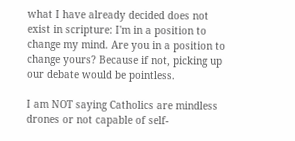what I have already decided does not exist in scripture: I'm in a position to change my mind. Are you in a position to change yours? Because if not, picking up our debate would be pointless.

I am NOT saying Catholics are mindless drones or not capable of self-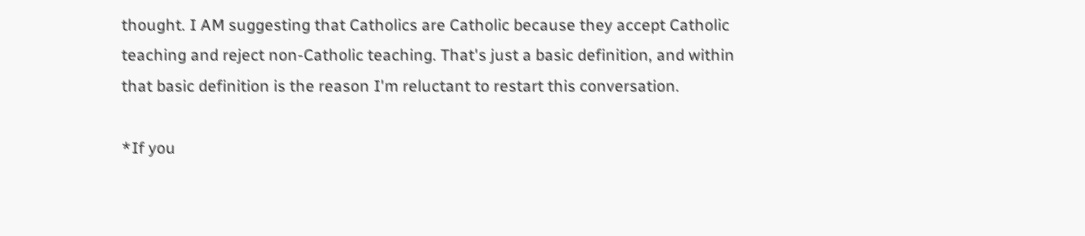thought. I AM suggesting that Catholics are Catholic because they accept Catholic teaching and reject non-Catholic teaching. That's just a basic definition, and within that basic definition is the reason I'm reluctant to restart this conversation.

*If you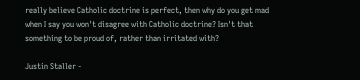really believe Catholic doctrine is perfect, then why do you get mad when I say you won't disagree with Catholic doctrine? Isn't that something to be proud of, rather than irritated with?

Justin Staller -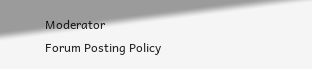Moderator
Forum Posting Policy